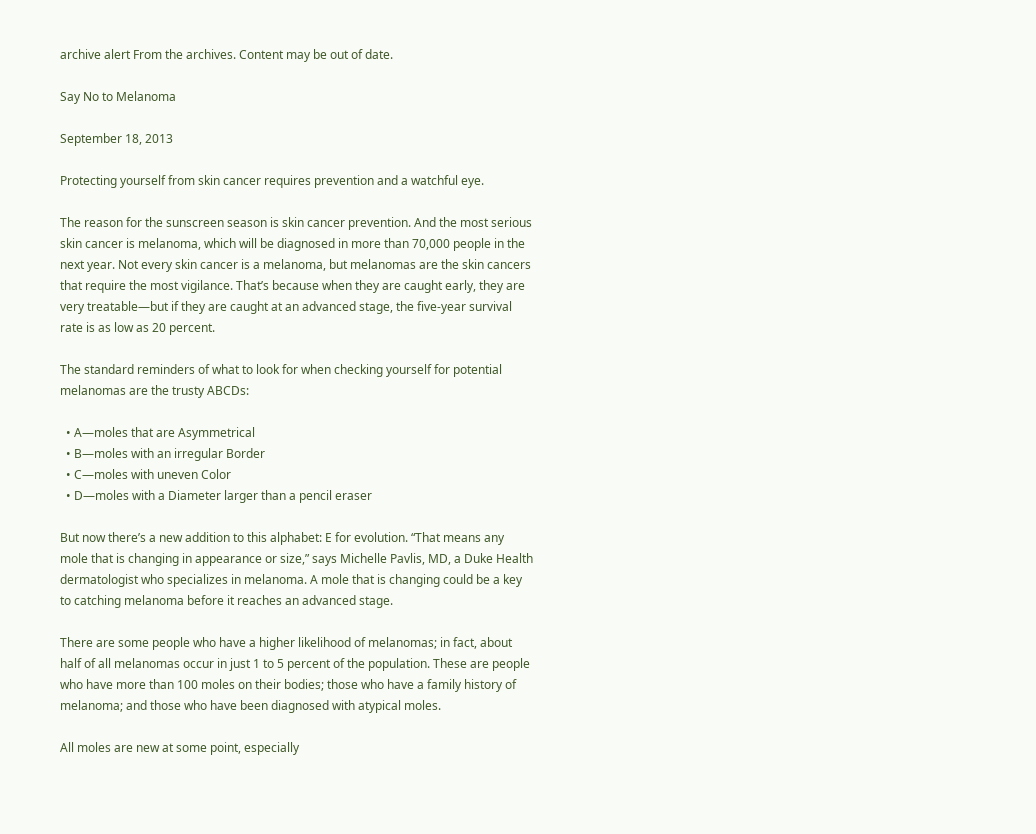archive alert From the archives. Content may be out of date.

Say No to Melanoma

September 18, 2013

Protecting yourself from skin cancer requires prevention and a watchful eye.

The reason for the sunscreen season is skin cancer prevention. And the most serious skin cancer is melanoma, which will be diagnosed in more than 70,000 people in the next year. Not every skin cancer is a melanoma, but melanomas are the skin cancers that require the most vigilance. That’s because when they are caught early, they are very treatable—but if they are caught at an advanced stage, the five-year survival rate is as low as 20 percent.

The standard reminders of what to look for when checking yourself for potential melanomas are the trusty ABCDs:

  • A—moles that are Asymmetrical
  • B—moles with an irregular Border
  • C—moles with uneven Color
  • D—moles with a Diameter larger than a pencil eraser

But now there’s a new addition to this alphabet: E for evolution. “That means any mole that is changing in appearance or size,” says Michelle Pavlis, MD, a Duke Health dermatologist who specializes in melanoma. A mole that is changing could be a key to catching melanoma before it reaches an advanced stage.

There are some people who have a higher likelihood of melanomas; in fact, about half of all melanomas occur in just 1 to 5 percent of the population. These are people who have more than 100 moles on their bodies; those who have a family history of melanoma; and those who have been diagnosed with atypical moles.

All moles are new at some point, especially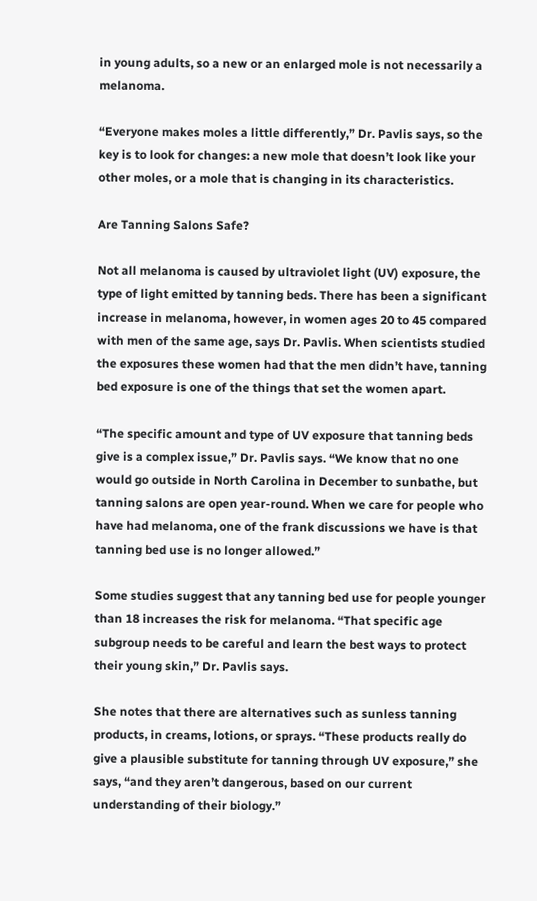in young adults, so a new or an enlarged mole is not necessarily a melanoma.

“Everyone makes moles a little differently,” Dr. Pavlis says, so the key is to look for changes: a new mole that doesn’t look like your other moles, or a mole that is changing in its characteristics.

Are Tanning Salons Safe?

Not all melanoma is caused by ultraviolet light (UV) exposure, the type of light emitted by tanning beds. There has been a significant increase in melanoma, however, in women ages 20 to 45 compared with men of the same age, says Dr. Pavlis. When scientists studied the exposures these women had that the men didn’t have, tanning bed exposure is one of the things that set the women apart.

“The specific amount and type of UV exposure that tanning beds give is a complex issue,” Dr. Pavlis says. “We know that no one would go outside in North Carolina in December to sunbathe, but tanning salons are open year-round. When we care for people who have had melanoma, one of the frank discussions we have is that tanning bed use is no longer allowed.”

Some studies suggest that any tanning bed use for people younger than 18 increases the risk for melanoma. “That specific age subgroup needs to be careful and learn the best ways to protect their young skin,” Dr. Pavlis says.

She notes that there are alternatives such as sunless tanning products, in creams, lotions, or sprays. “These products really do give a plausible substitute for tanning through UV exposure,” she says, “and they aren’t dangerous, based on our current understanding of their biology.”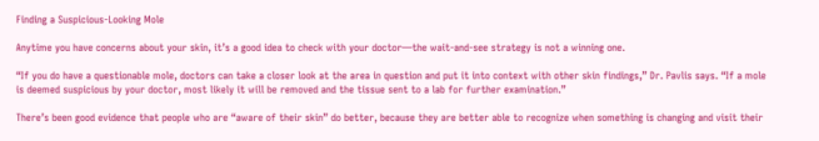Finding a Suspicious-Looking Mole

Anytime you have concerns about your skin, it’s a good idea to check with your doctor—the wait-and-see strategy is not a winning one.

“If you do have a questionable mole, doctors can take a closer look at the area in question and put it into context with other skin findings,” Dr. Pavlis says. “If a mole is deemed suspicious by your doctor, most likely it will be removed and the tissue sent to a lab for further examination.”

There’s been good evidence that people who are “aware of their skin” do better, because they are better able to recognize when something is changing and visit their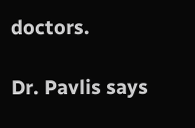doctors.

Dr. Pavlis says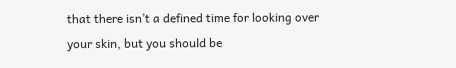that there isn’t a defined time for looking over your skin, but you should be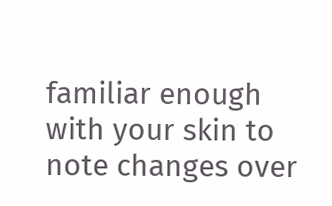familiar enough with your skin to note changes over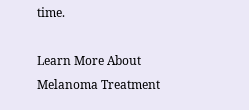time.

Learn More About
Melanoma Treatment